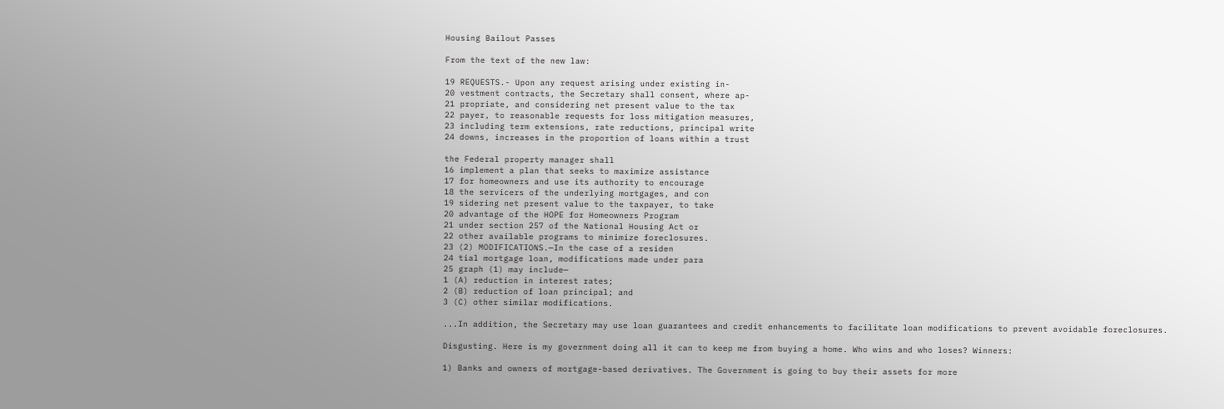Housing Bailout Passes

From the text of the new law:

19 REQUESTS.- Upon any request arising under existing in-
20 vestment contracts, the Secretary shall consent, where ap-
21 propriate, and considering net present value to the tax
22 payer, to reasonable requests for loss mitigation measures,
23 including term extensions, rate reductions, principal write
24 downs, increases in the proportion of loans within a trust

the Federal property manager shall
16 implement a plan that seeks to maximize assistance
17 for homeowners and use its authority to encourage
18 the servicers of the underlying mortgages, and con
19 sidering net present value to the taxpayer, to take
20 advantage of the HOPE for Homeowners Program
21 under section 257 of the National Housing Act or
22 other available programs to minimize foreclosures.
23 (2) MODIFICATIONS.—In the case of a residen
24 tial mortgage loan, modifications made under para
25 graph (1) may include—
1 (A) reduction in interest rates;
2 (B) reduction of loan principal; and
3 (C) other similar modifications.

...In addition, the Secretary may use loan guarantees and credit enhancements to facilitate loan modifications to prevent avoidable foreclosures.

Disgusting. Here is my government doing all it can to keep me from buying a home. Who wins and who loses? Winners:

1) Banks and owners of mortgage-based derivatives. The Government is going to buy their assets for more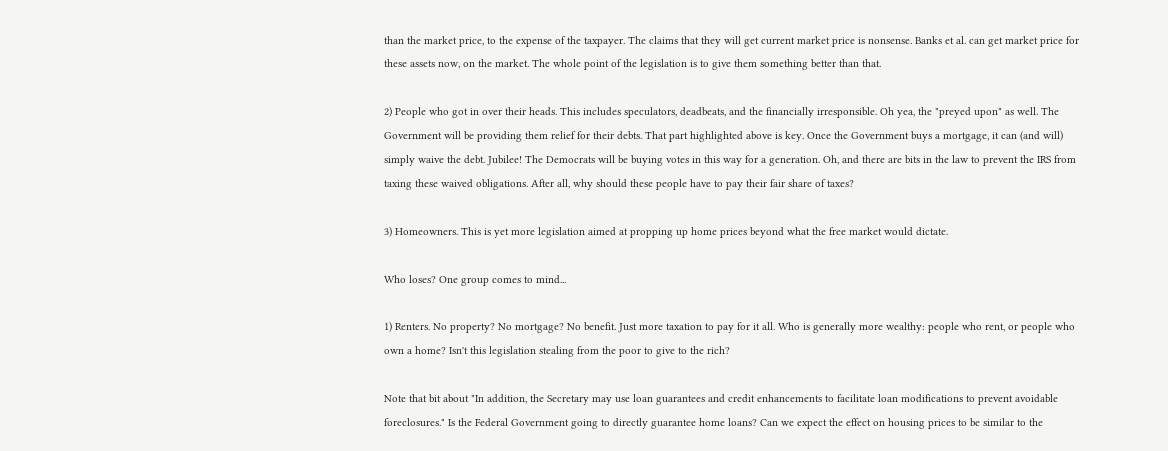than the market price, to the expense of the taxpayer. The claims that they will get current market price is nonsense. Banks et al. can get market price for these assets now, on the market. The whole point of the legislation is to give them something better than that.

2) People who got in over their heads. This includes speculators, deadbeats, and the financially irresponsible. Oh yea, the "preyed upon" as well. The Government will be providing them relief for their debts. That part highlighted above is key. Once the Government buys a mortgage, it can (and will) simply waive the debt. Jubilee! The Democrats will be buying votes in this way for a generation. Oh, and there are bits in the law to prevent the IRS from taxing these waived obligations. After all, why should these people have to pay their fair share of taxes?

3) Homeowners. This is yet more legislation aimed at propping up home prices beyond what the free market would dictate.

Who loses? One group comes to mind...

1) Renters. No property? No mortgage? No benefit. Just more taxation to pay for it all. Who is generally more wealthy: people who rent, or people who own a home? Isn't this legislation stealing from the poor to give to the rich?

Note that bit about "In addition, the Secretary may use loan guarantees and credit enhancements to facilitate loan modifications to prevent avoidable foreclosures." Is the Federal Government going to directly guarantee home loans? Can we expect the effect on housing prices to be similar to the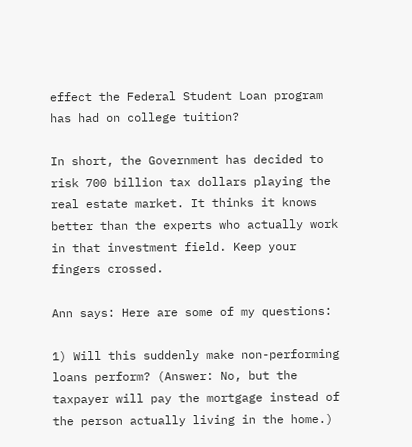effect the Federal Student Loan program has had on college tuition?

In short, the Government has decided to risk 700 billion tax dollars playing the real estate market. It thinks it knows better than the experts who actually work in that investment field. Keep your fingers crossed.

Ann says: Here are some of my questions:

1) Will this suddenly make non-performing loans perform? (Answer: No, but the taxpayer will pay the mortgage instead of the person actually living in the home.)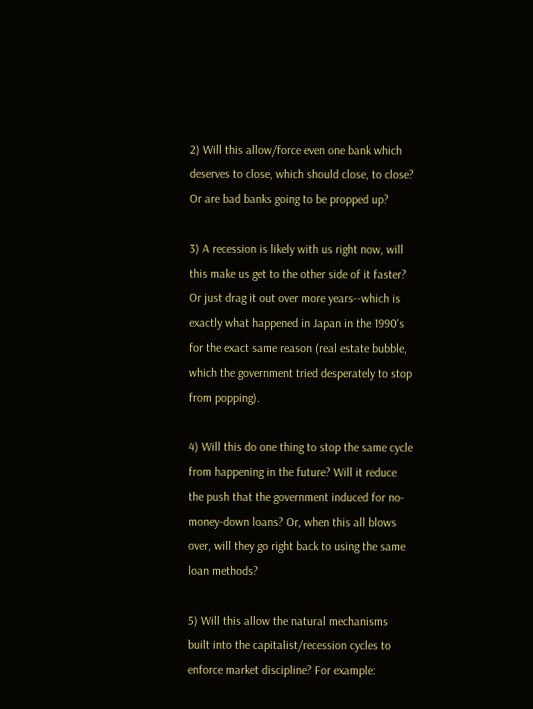2) Will this allow/force even one bank which deserves to close, which should close, to close? Or are bad banks going to be propped up?

3) A recession is likely with us right now, will this make us get to the other side of it faster? Or just drag it out over more years--which is exactly what happened in Japan in the 1990's for the exact same reason (real estate bubble, which the government tried desperately to stop from popping).

4) Will this do one thing to stop the same cycle from happening in the future? Will it reduce the push that the government induced for no-money-down loans? Or, when this all blows over, will they go right back to using the same loan methods?

5) Will this allow the natural mechanisms built into the capitalist/recession cycles to enforce market discipline? For example: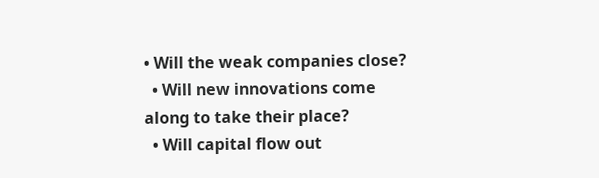• Will the weak companies close?
  • Will new innovations come along to take their place?
  • Will capital flow out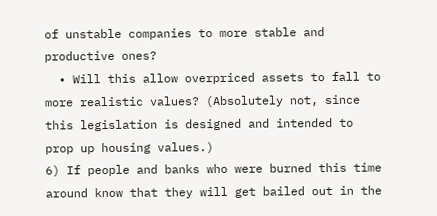of unstable companies to more stable and productive ones?
  • Will this allow overpriced assets to fall to more realistic values? (Absolutely not, since this legislation is designed and intended to prop up housing values.)
6) If people and banks who were burned this time around know that they will get bailed out in the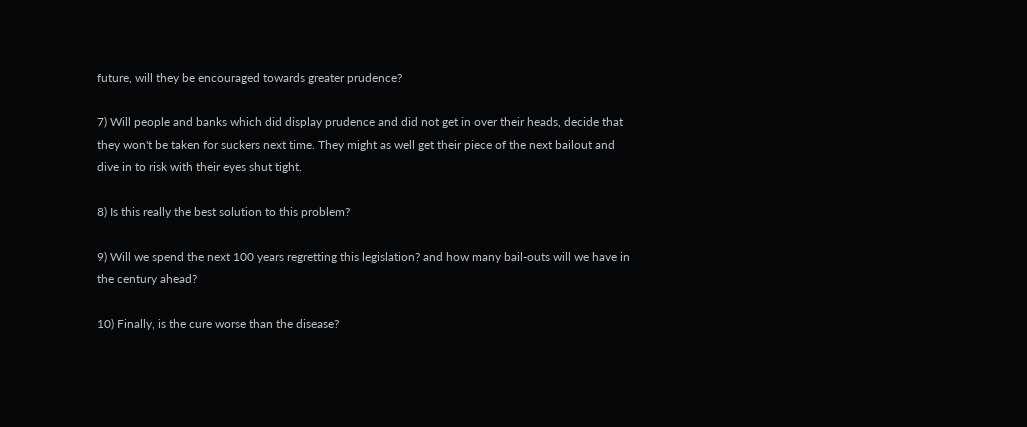future, will they be encouraged towards greater prudence?

7) Will people and banks which did display prudence and did not get in over their heads, decide that they won't be taken for suckers next time. They might as well get their piece of the next bailout and dive in to risk with their eyes shut tight.

8) Is this really the best solution to this problem?

9) Will we spend the next 100 years regretting this legislation? and how many bail-outs will we have in the century ahead?

10) Finally, is the cure worse than the disease?